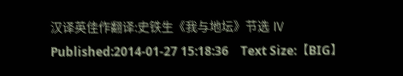汉译英佳作翻译:史铁生《我与地坛》节选 Ⅳ
Published:2014-01-27 15:18:36    Text Size:【BIG】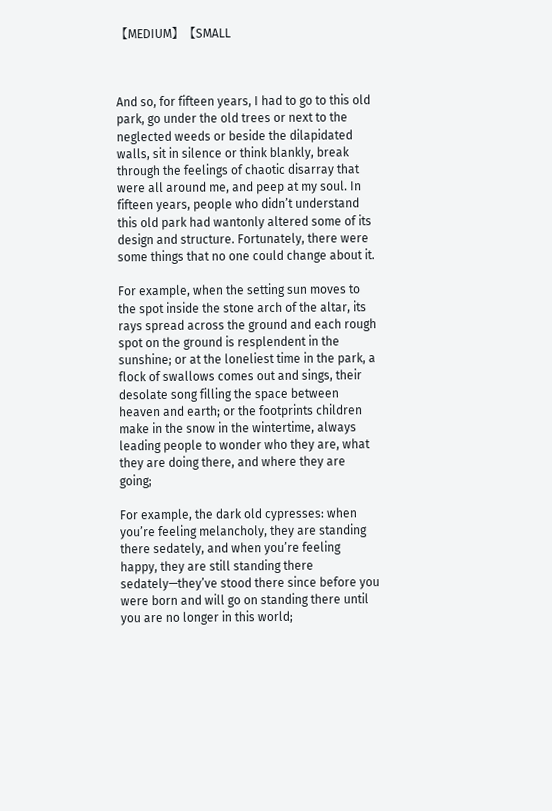【MEDIUM】【SMALL



And so, for fifteen years, I had to go to this old park, go under the old trees or next to the neglected weeds or beside the dilapidated walls, sit in silence or think blankly, break through the feelings of chaotic disarray that were all around me, and peep at my soul. In fifteen years, people who didn’t understand this old park had wantonly altered some of its design and structure. Fortunately, there were some things that no one could change about it.

For example, when the setting sun moves to the spot inside the stone arch of the altar, its rays spread across the ground and each rough spot on the ground is resplendent in the sunshine; or at the loneliest time in the park, a flock of swallows comes out and sings, their desolate song filling the space between heaven and earth; or the footprints children make in the snow in the wintertime, always leading people to wonder who they are, what they are doing there, and where they are going;

For example, the dark old cypresses: when you’re feeling melancholy, they are standing there sedately, and when you’re feeling happy, they are still standing there sedately—they’ve stood there since before you were born and will go on standing there until you are no longer in this world;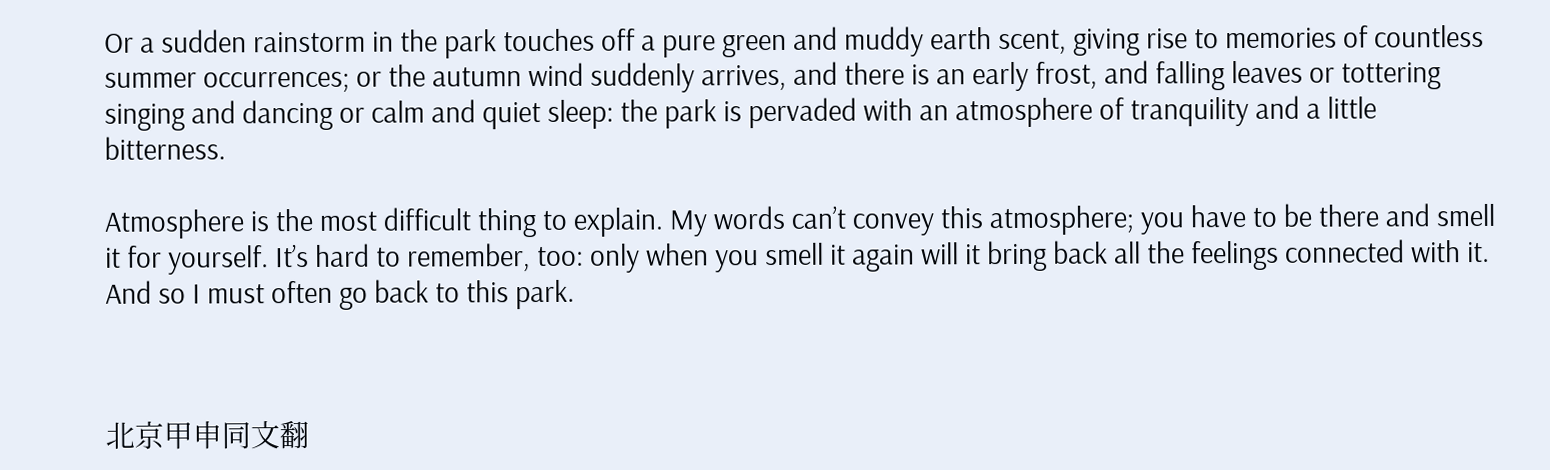Or a sudden rainstorm in the park touches off a pure green and muddy earth scent, giving rise to memories of countless summer occurrences; or the autumn wind suddenly arrives, and there is an early frost, and falling leaves or tottering singing and dancing or calm and quiet sleep: the park is pervaded with an atmosphere of tranquility and a little bitterness.

Atmosphere is the most difficult thing to explain. My words can’t convey this atmosphere; you have to be there and smell it for yourself. It’s hard to remember, too: only when you smell it again will it bring back all the feelings connected with it. And so I must often go back to this park.



北京甲申同文翻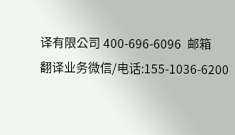译有限公司 400-696-6096  邮箱
翻译业务微信/电话:155-1036-6200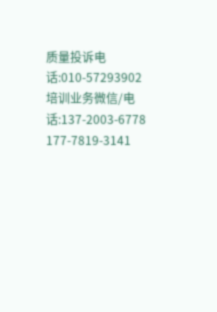质量投诉电话:010-57293902
培训业务微信/电话:137-2003-6778  177-7819-3141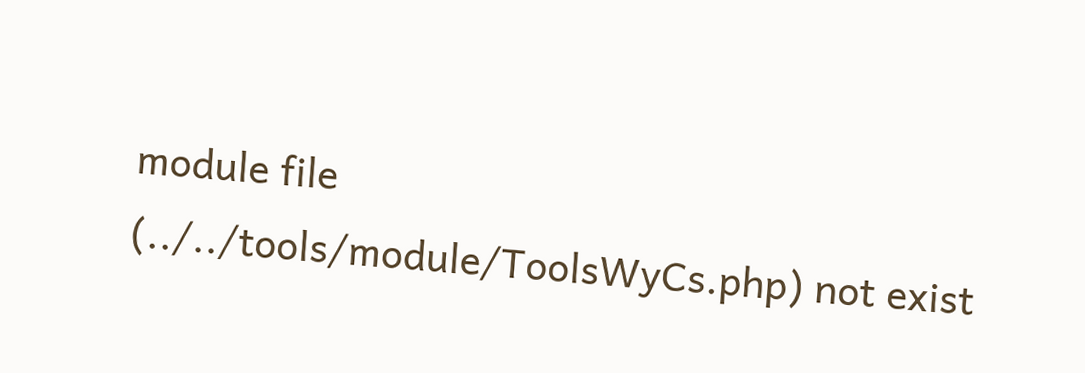module file (../../tools/module/ToolsWyCs.php) not exist